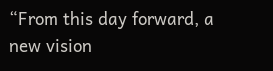“From this day forward, a new vision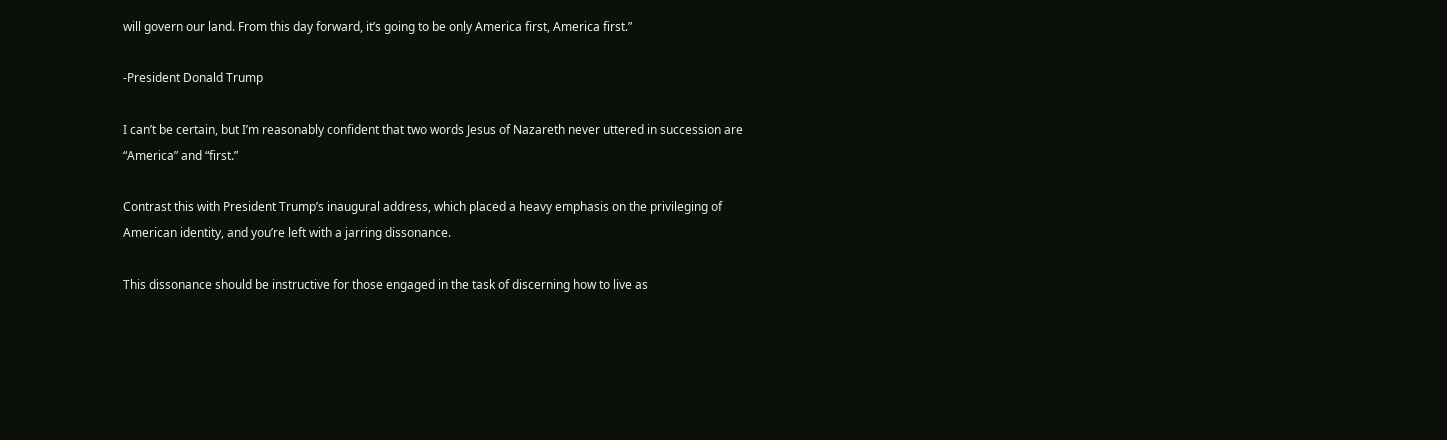will govern our land. From this day forward, it’s going to be only America first, America first.”

-President Donald Trump

I can’t be certain, but I’m reasonably confident that two words Jesus of Nazareth never uttered in succession are “America” and “first.”

Contrast this with President Trump’s inaugural address, which placed a heavy emphasis on the privileging of American identity, and you’re left with a jarring dissonance.

This dissonance should be instructive for those engaged in the task of discerning how to live as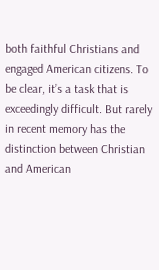both faithful Christians and engaged American citizens. To be clear, it’s a task that is exceedingly difficult. But rarely in recent memory has the distinction between Christian and American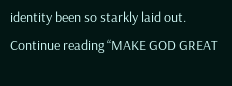identity been so starkly laid out. Continue reading “MAKE GOD GREAT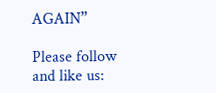AGAIN”

Please follow and like us: